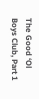The Good ‘Ol Boys Club, Part 1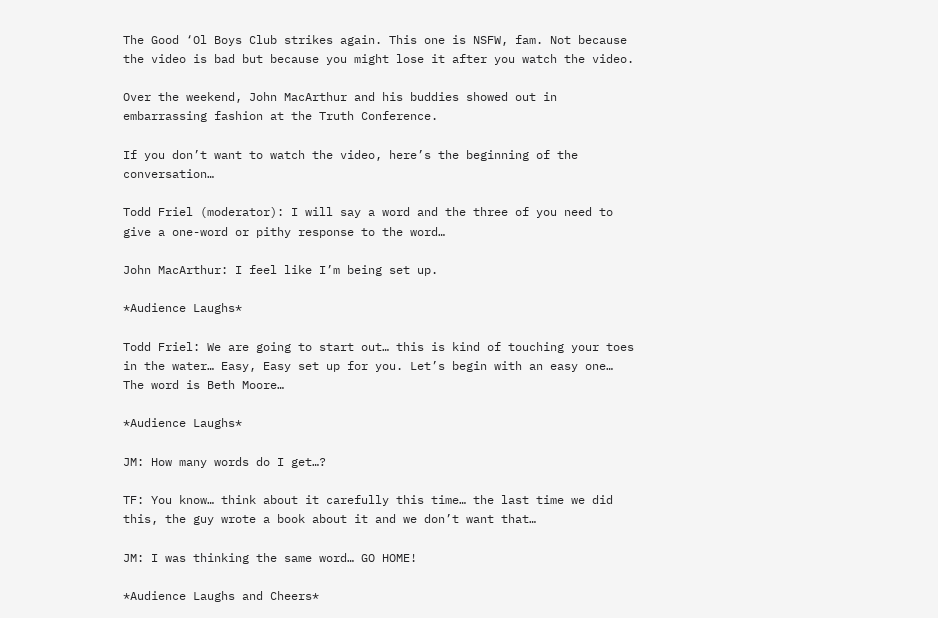The Good ‘Ol Boys Club strikes again. This one is NSFW, fam. Not because the video is bad but because you might lose it after you watch the video.

Over the weekend, John MacArthur and his buddies showed out in embarrassing fashion at the Truth Conference.

If you don’t want to watch the video, here’s the beginning of the conversation…

Todd Friel (moderator): I will say a word and the three of you need to give a one-word or pithy response to the word…

John MacArthur: I feel like I’m being set up.

*Audience Laughs*

Todd Friel: We are going to start out… this is kind of touching your toes in the water… Easy, Easy set up for you. Let’s begin with an easy one… The word is Beth Moore…

*Audience Laughs*

JM: How many words do I get…?

TF: You know… think about it carefully this time… the last time we did this, the guy wrote a book about it and we don’t want that…

JM: I was thinking the same word… GO HOME!

*Audience Laughs and Cheers*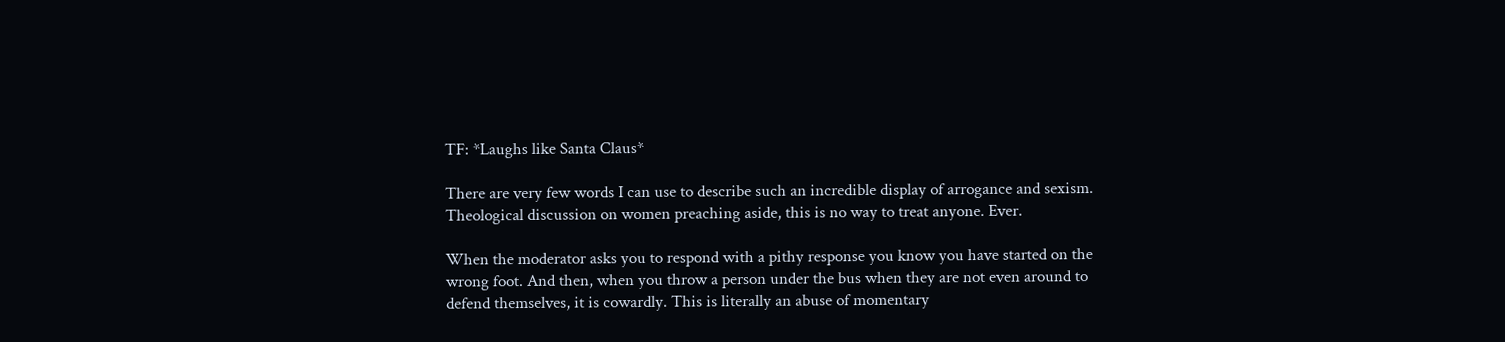TF: *Laughs like Santa Claus*

There are very few words I can use to describe such an incredible display of arrogance and sexism. Theological discussion on women preaching aside, this is no way to treat anyone. Ever.

When the moderator asks you to respond with a pithy response you know you have started on the wrong foot. And then, when you throw a person under the bus when they are not even around to defend themselves, it is cowardly. This is literally an abuse of momentary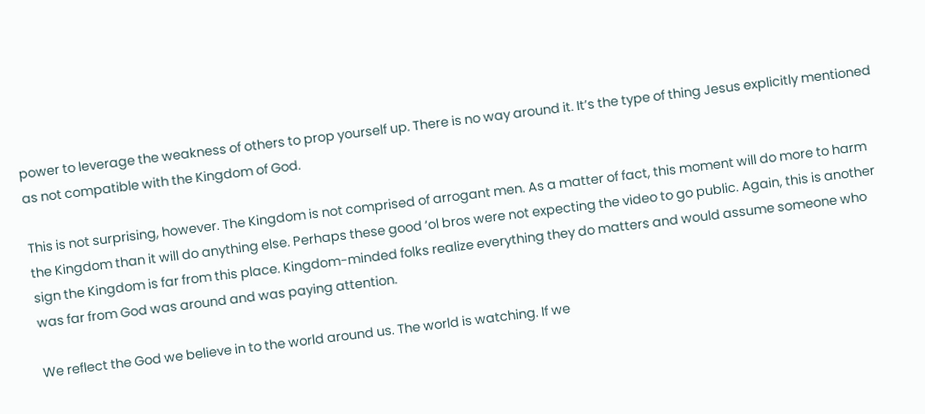power to leverage the weakness of others to prop yourself up. There is no way around it. It’s the type of thing Jesus explicitly mentioned as not compatible with the Kingdom of God.

This is not surprising, however. The Kingdom is not comprised of arrogant men. As a matter of fact, this moment will do more to harm the Kingdom than it will do anything else. Perhaps these good ‘ol bros were not expecting the video to go public. Again, this is another sign the Kingdom is far from this place. Kingdom-minded folks realize everything they do matters and would assume someone who was far from God was around and was paying attention.

We reflect the God we believe in to the world around us. The world is watching. If we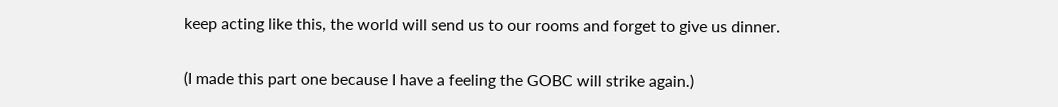keep acting like this, the world will send us to our rooms and forget to give us dinner.

(I made this part one because I have a feeling the GOBC will strike again.)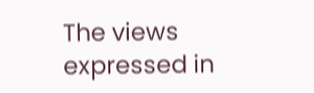The views expressed in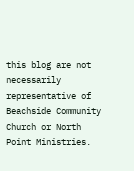this blog are not necessarily representative of Beachside Community Church or North Point Ministries.